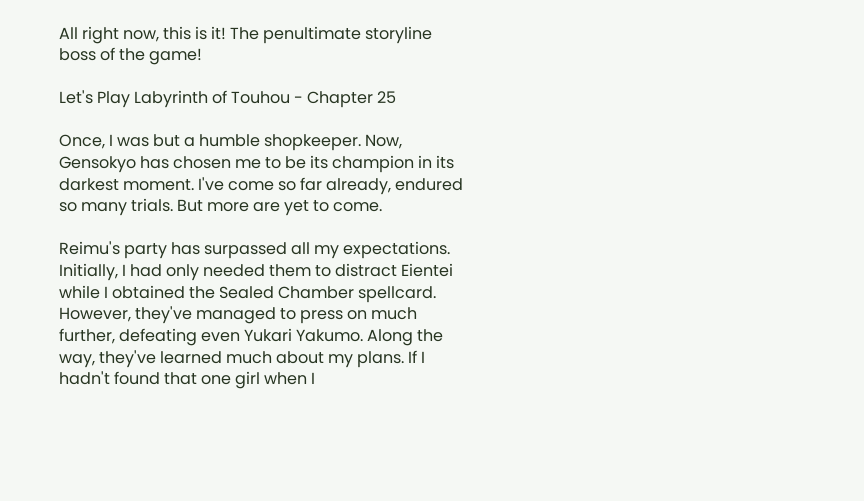All right now, this is it! The penultimate storyline boss of the game!

Let's Play Labyrinth of Touhou - Chapter 25

Once, I was but a humble shopkeeper. Now, Gensokyo has chosen me to be its champion in its darkest moment. I've come so far already, endured so many trials. But more are yet to come.

Reimu's party has surpassed all my expectations. Initially, I had only needed them to distract Eientei while I obtained the Sealed Chamber spellcard. However, they've managed to press on much further, defeating even Yukari Yakumo. Along the way, they've learned much about my plans. If I hadn't found that one girl when I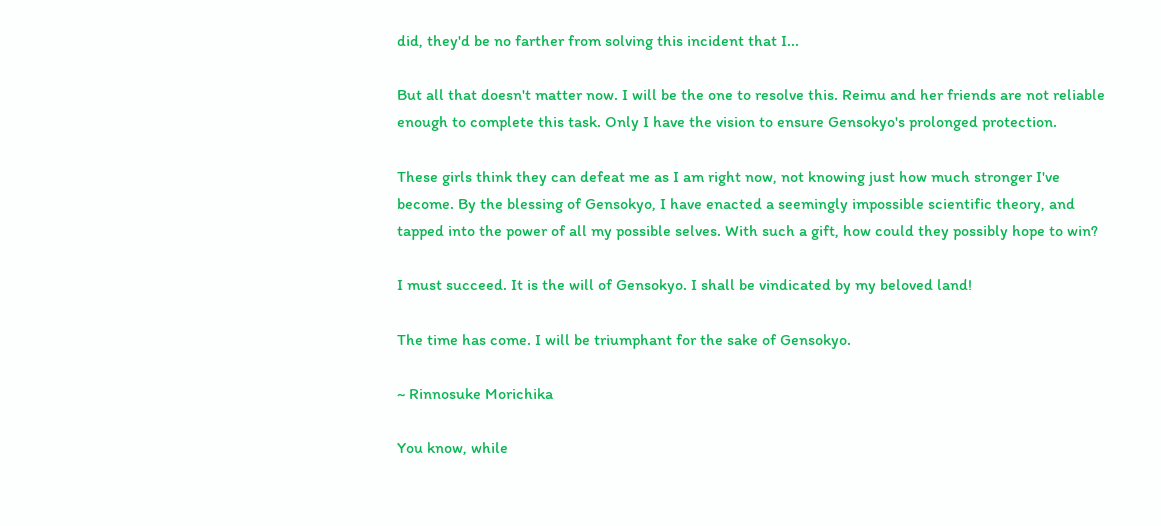did, they'd be no farther from solving this incident that I...

But all that doesn't matter now. I will be the one to resolve this. Reimu and her friends are not reliable enough to complete this task. Only I have the vision to ensure Gensokyo's prolonged protection.

These girls think they can defeat me as I am right now, not knowing just how much stronger I've become. By the blessing of Gensokyo, I have enacted a seemingly impossible scientific theory, and tapped into the power of all my possible selves. With such a gift, how could they possibly hope to win?

I must succeed. It is the will of Gensokyo. I shall be vindicated by my beloved land!

The time has come. I will be triumphant for the sake of Gensokyo.

~ Rinnosuke Morichika

You know, while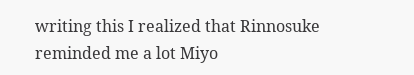writing this I realized that Rinnosuke reminded me a lot Miyo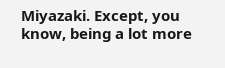Miyazaki. Except, you know, being a lot more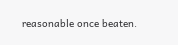reasonable once beaten.